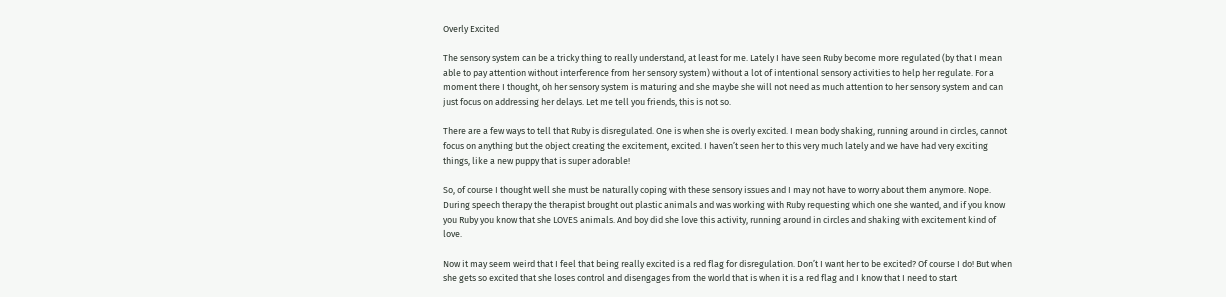Overly Excited

The sensory system can be a tricky thing to really understand, at least for me. Lately I have seen Ruby become more regulated (by that I mean able to pay attention without interference from her sensory system) without a lot of intentional sensory activities to help her regulate. For a moment there I thought, oh her sensory system is maturing and she maybe she will not need as much attention to her sensory system and can just focus on addressing her delays. Let me tell you friends, this is not so.

There are a few ways to tell that Ruby is disregulated. One is when she is overly excited. I mean body shaking, running around in circles, cannot focus on anything but the object creating the excitement, excited. I haven’t seen her to this very much lately and we have had very exciting things, like a new puppy that is super adorable!

So, of course I thought well she must be naturally coping with these sensory issues and I may not have to worry about them anymore. Nope. During speech therapy the therapist brought out plastic animals and was working with Ruby requesting which one she wanted, and if you know you Ruby you know that she LOVES animals. And boy did she love this activity, running around in circles and shaking with excitement kind of love.

Now it may seem weird that I feel that being really excited is a red flag for disregulation. Don’t I want her to be excited? Of course I do! But when she gets so excited that she loses control and disengages from the world that is when it is a red flag and I know that I need to start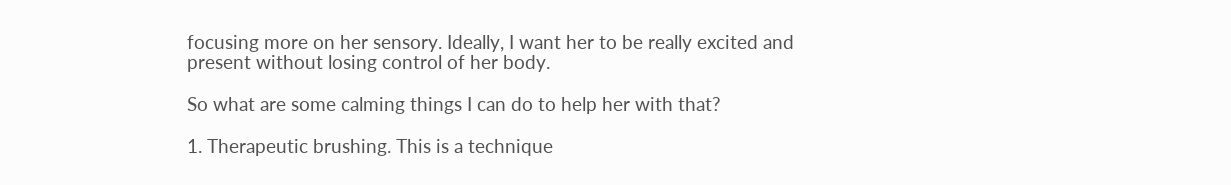focusing more on her sensory. Ideally, I want her to be really excited and present without losing control of her body.

So what are some calming things I can do to help her with that?

1. Therapeutic brushing. This is a technique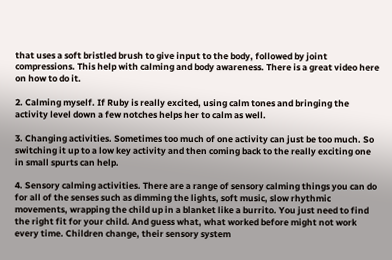that uses a soft bristled brush to give input to the body, followed by joint compressions. This help with calming and body awareness. There is a great video here on how to do it.

2. Calming myself. If Ruby is really excited, using calm tones and bringing the activity level down a few notches helps her to calm as well.

3. Changing activities. Sometimes too much of one activity can just be too much. So switching it up to a low key activity and then coming back to the really exciting one in small spurts can help.

4. Sensory calming activities. There are a range of sensory calming things you can do for all of the senses such as dimming the lights, soft music, slow rhythmic movements, wrapping the child up in a blanket like a burrito. You just need to find the right fit for your child. And guess what, what worked before might not work every time. Children change, their sensory system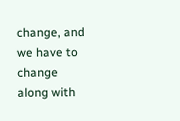change, and we have to change along with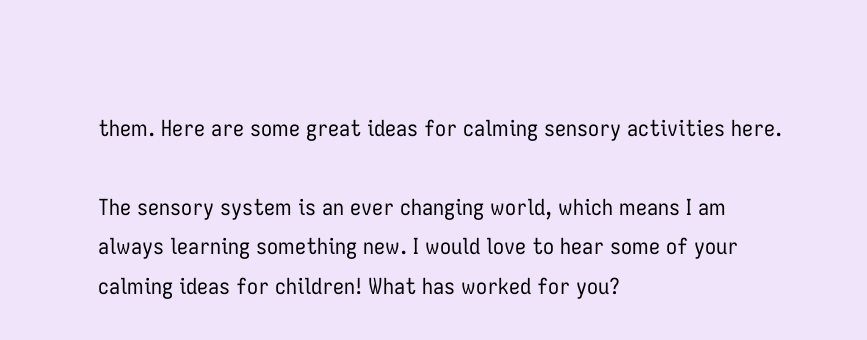them. Here are some great ideas for calming sensory activities here.

The sensory system is an ever changing world, which means I am always learning something new. I would love to hear some of your calming ideas for children! What has worked for you?